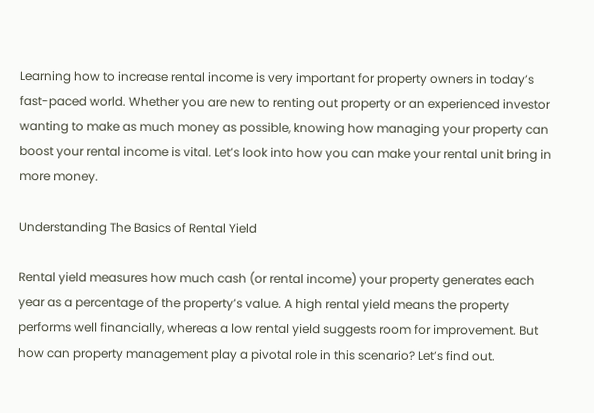Learning how to increase rental income is very important for property owners in today’s fast-paced world. Whether you are new to renting out property or an experienced investor wanting to make as much money as possible, knowing how managing your property can boost your rental income is vital. Let’s look into how you can make your rental unit bring in more money.

Understanding The Basics of Rental Yield

Rental yield measures how much cash (or rental income) your property generates each year as a percentage of the property’s value. A high rental yield means the property performs well financially, whereas a low rental yield suggests room for improvement. But how can property management play a pivotal role in this scenario? Let’s find out.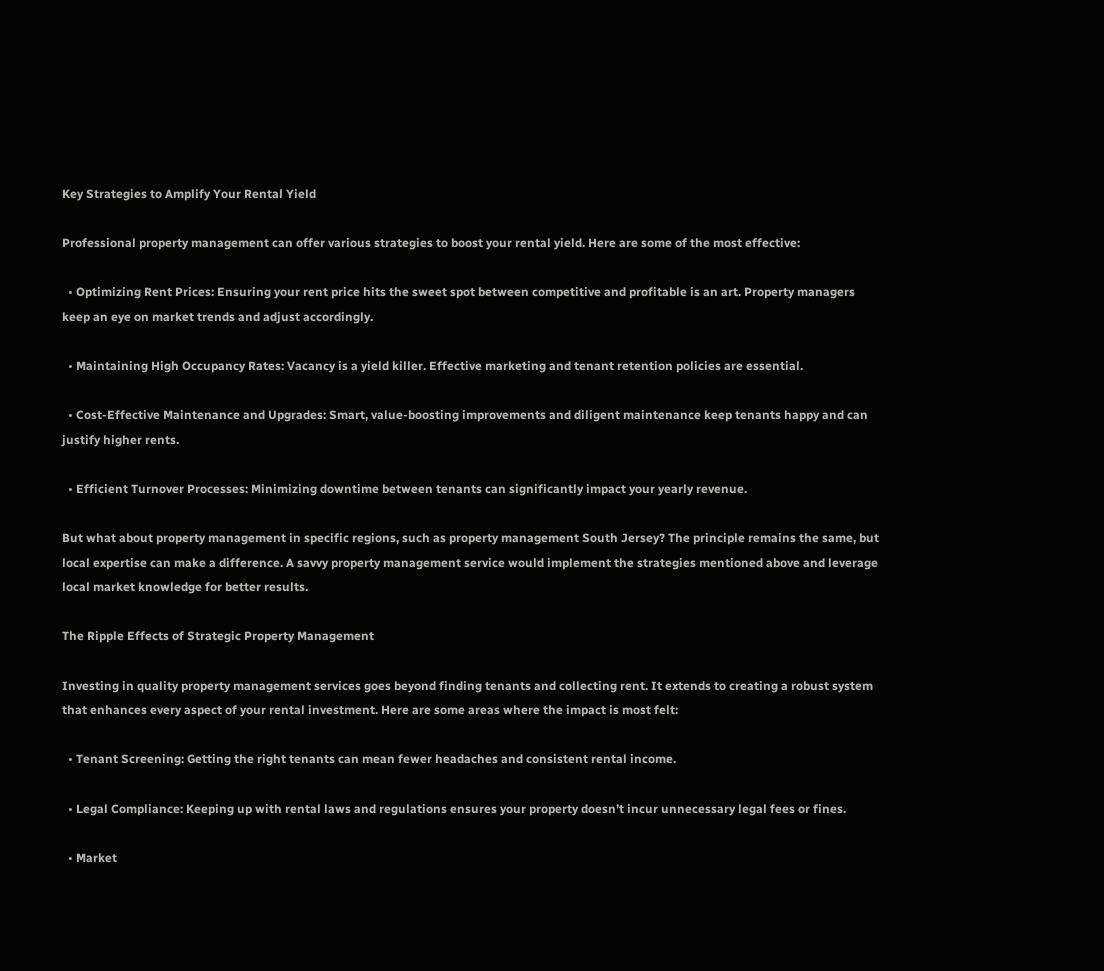Key Strategies to Amplify Your Rental Yield

Professional property management can offer various strategies to boost your rental yield. Here are some of the most effective:

  • Optimizing Rent Prices: Ensuring your rent price hits the sweet spot between competitive and profitable is an art. Property managers keep an eye on market trends and adjust accordingly.

  • Maintaining High Occupancy Rates: Vacancy is a yield killer. Effective marketing and tenant retention policies are essential.

  • Cost-Effective Maintenance and Upgrades: Smart, value-boosting improvements and diligent maintenance keep tenants happy and can justify higher rents.

  • Efficient Turnover Processes: Minimizing downtime between tenants can significantly impact your yearly revenue.

But what about property management in specific regions, such as property management South Jersey? The principle remains the same, but local expertise can make a difference. A savvy property management service would implement the strategies mentioned above and leverage local market knowledge for better results.

The Ripple Effects of Strategic Property Management

Investing in quality property management services goes beyond finding tenants and collecting rent. It extends to creating a robust system that enhances every aspect of your rental investment. Here are some areas where the impact is most felt:

  • Tenant Screening: Getting the right tenants can mean fewer headaches and consistent rental income.

  • Legal Compliance: Keeping up with rental laws and regulations ensures your property doesn’t incur unnecessary legal fees or fines.

  • Market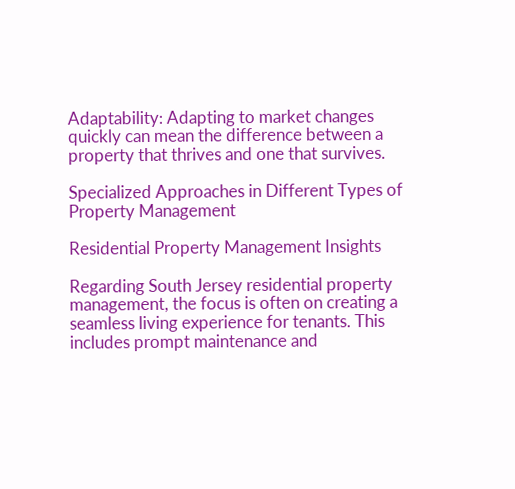Adaptability: Adapting to market changes quickly can mean the difference between a property that thrives and one that survives.

Specialized Approaches in Different Types of Property Management

Residential Property Management Insights

Regarding South Jersey residential property management, the focus is often on creating a seamless living experience for tenants. This includes prompt maintenance and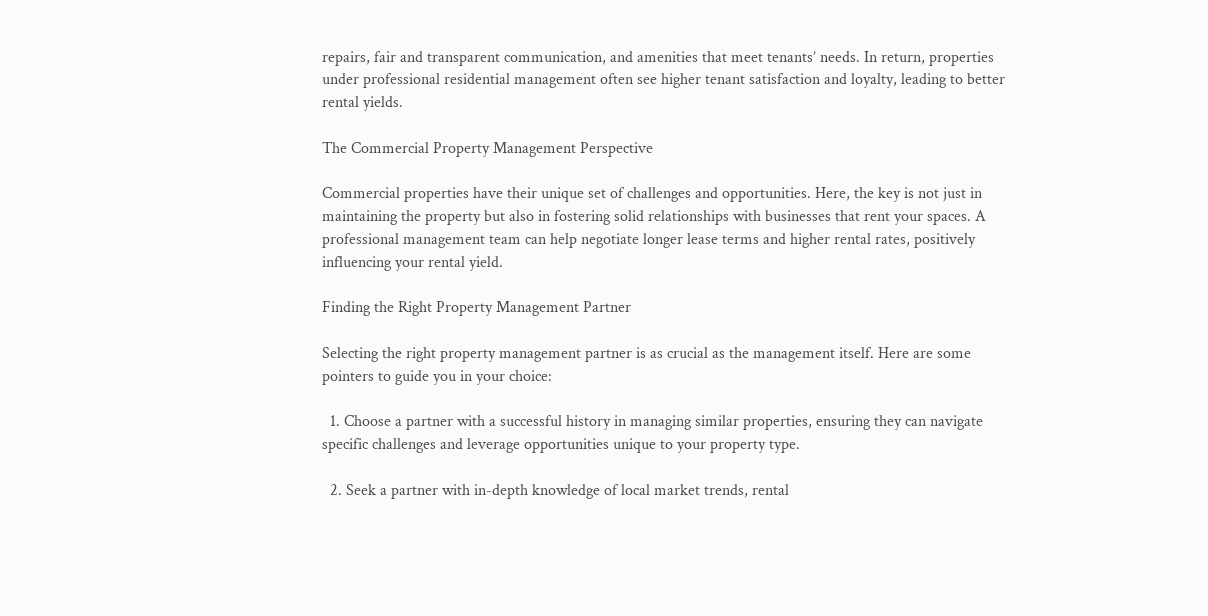repairs, fair and transparent communication, and amenities that meet tenants’ needs. In return, properties under professional residential management often see higher tenant satisfaction and loyalty, leading to better rental yields.

The Commercial Property Management Perspective

Commercial properties have their unique set of challenges and opportunities. Here, the key is not just in maintaining the property but also in fostering solid relationships with businesses that rent your spaces. A professional management team can help negotiate longer lease terms and higher rental rates, positively influencing your rental yield.

Finding the Right Property Management Partner

Selecting the right property management partner is as crucial as the management itself. Here are some pointers to guide you in your choice:

  1. Choose a partner with a successful history in managing similar properties, ensuring they can navigate specific challenges and leverage opportunities unique to your property type.

  2. Seek a partner with in-depth knowledge of local market trends, rental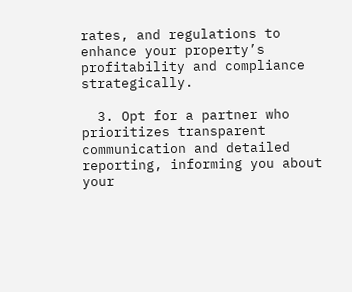rates, and regulations to enhance your property’s profitability and compliance strategically.

  3. Opt for a partner who prioritizes transparent communication and detailed reporting, informing you about your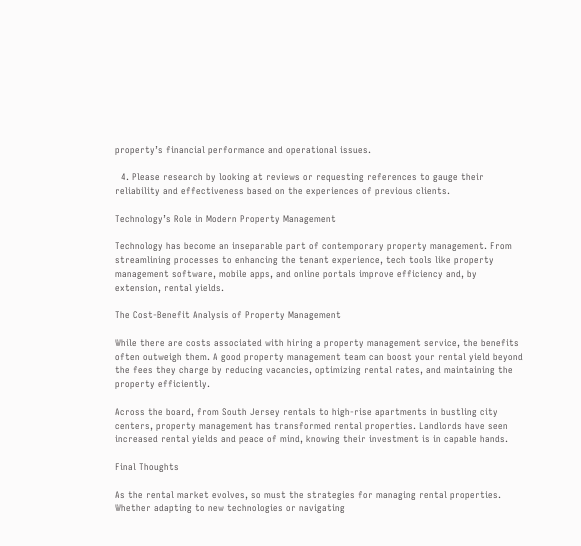property’s financial performance and operational issues.

  4. Please research by looking at reviews or requesting references to gauge their reliability and effectiveness based on the experiences of previous clients.

Technology’s Role in Modern Property Management

Technology has become an inseparable part of contemporary property management. From streamlining processes to enhancing the tenant experience, tech tools like property management software, mobile apps, and online portals improve efficiency and, by extension, rental yields.

The Cost-Benefit Analysis of Property Management

While there are costs associated with hiring a property management service, the benefits often outweigh them. A good property management team can boost your rental yield beyond the fees they charge by reducing vacancies, optimizing rental rates, and maintaining the property efficiently.

Across the board, from South Jersey rentals to high-rise apartments in bustling city centers, property management has transformed rental properties. Landlords have seen increased rental yields and peace of mind, knowing their investment is in capable hands.

Final Thoughts

As the rental market evolves, so must the strategies for managing rental properties. Whether adapting to new technologies or navigating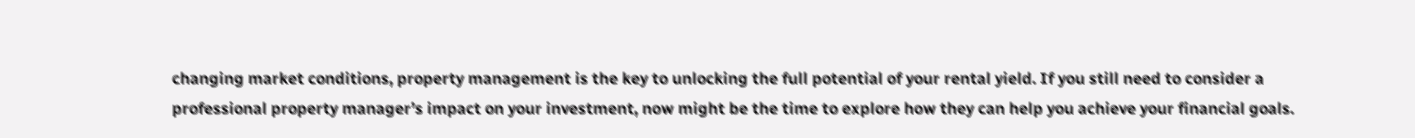changing market conditions, property management is the key to unlocking the full potential of your rental yield. If you still need to consider a professional property manager’s impact on your investment, now might be the time to explore how they can help you achieve your financial goals.